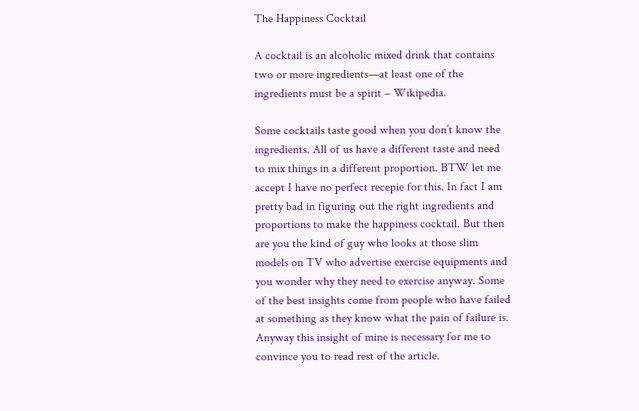The Happiness Cocktail

A cocktail is an alcoholic mixed drink that contains two or more ingredients—at least one of the ingredients must be a spirit – Wikipedia.

Some cocktails taste good when you don’t know the ingredients. All of us have a different taste and need to mix things in a different proportion. BTW let me accept I have no perfect recepie for this. In fact I am pretty bad in figuring out the right ingredients and proportions to make the happiness cocktail. But then are you the kind of guy who looks at those slim models on TV who advertise exercise equipments and you wonder why they need to exercise anyway. Some of the best insights come from people who have failed at something as they know what the pain of failure is. Anyway this insight of mine is necessary for me to convince you to read rest of the article.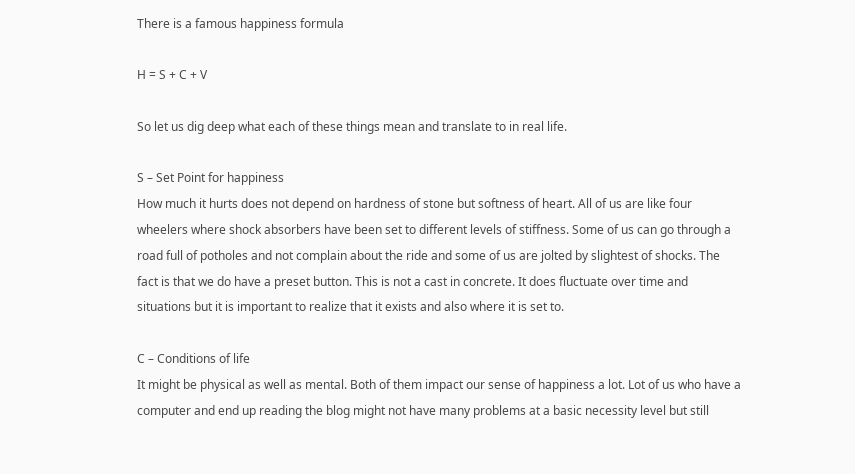There is a famous happiness formula

H = S + C + V

So let us dig deep what each of these things mean and translate to in real life.

S – Set Point for happiness
How much it hurts does not depend on hardness of stone but softness of heart. All of us are like four wheelers where shock absorbers have been set to different levels of stiffness. Some of us can go through a road full of potholes and not complain about the ride and some of us are jolted by slightest of shocks. The fact is that we do have a preset button. This is not a cast in concrete. It does fluctuate over time and situations but it is important to realize that it exists and also where it is set to.

C – Conditions of life
It might be physical as well as mental. Both of them impact our sense of happiness a lot. Lot of us who have a computer and end up reading the blog might not have many problems at a basic necessity level but still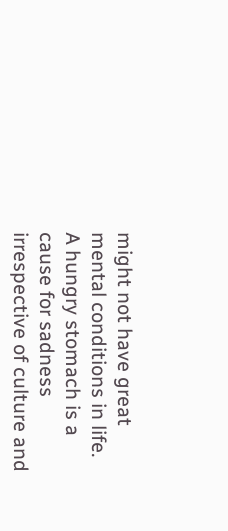might not have great mental conditions in life. A hungry stomach is a cause for sadness irrespective of culture and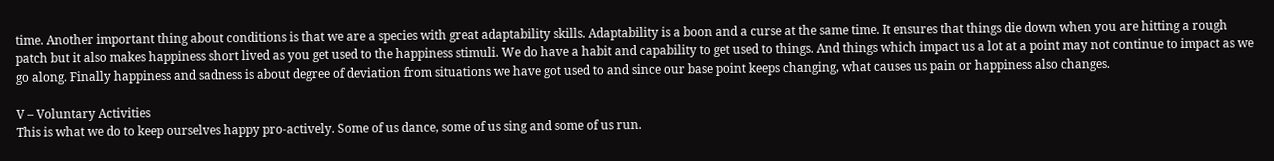time. Another important thing about conditions is that we are a species with great adaptability skills. Adaptability is a boon and a curse at the same time. It ensures that things die down when you are hitting a rough patch but it also makes happiness short lived as you get used to the happiness stimuli. We do have a habit and capability to get used to things. And things which impact us a lot at a point may not continue to impact as we go along. Finally happiness and sadness is about degree of deviation from situations we have got used to and since our base point keeps changing, what causes us pain or happiness also changes.

V – Voluntary Activities
This is what we do to keep ourselves happy pro-actively. Some of us dance, some of us sing and some of us run.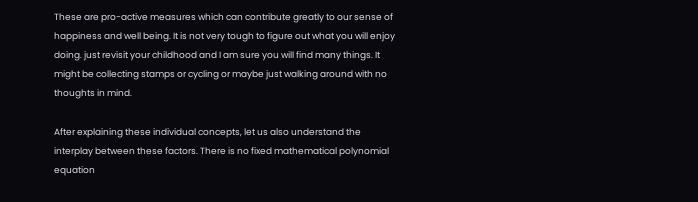These are pro-active measures which can contribute greatly to our sense of happiness and well being. It is not very tough to figure out what you will enjoy doing. just revisit your childhood and I am sure you will find many things. It might be collecting stamps or cycling or maybe just walking around with no thoughts in mind.

After explaining these individual concepts, let us also understand the interplay between these factors. There is no fixed mathematical polynomial equation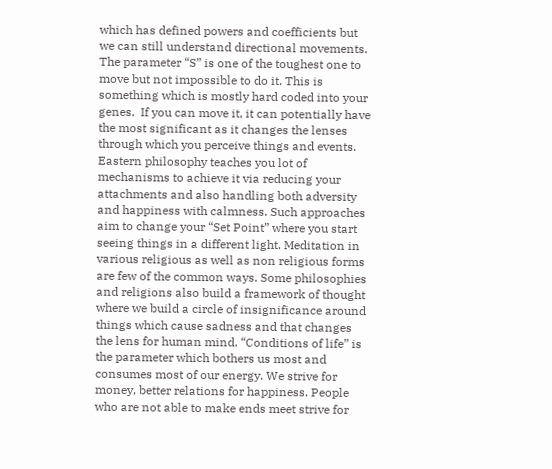which has defined powers and coefficients but we can still understand directional movements. The parameter “S” is one of the toughest one to move but not impossible to do it. This is something which is mostly hard coded into your genes.  If you can move it, it can potentially have the most significant as it changes the lenses through which you perceive things and events. Eastern philosophy teaches you lot of mechanisms to achieve it via reducing your attachments and also handling both adversity and happiness with calmness. Such approaches aim to change your “Set Point” where you start seeing things in a different light. Meditation in various religious as well as non religious forms are few of the common ways. Some philosophies and religions also build a framework of thought where we build a circle of insignificance around things which cause sadness and that changes the lens for human mind. “Conditions of life” is the parameter which bothers us most and consumes most of our energy. We strive for money, better relations for happiness. People who are not able to make ends meet strive for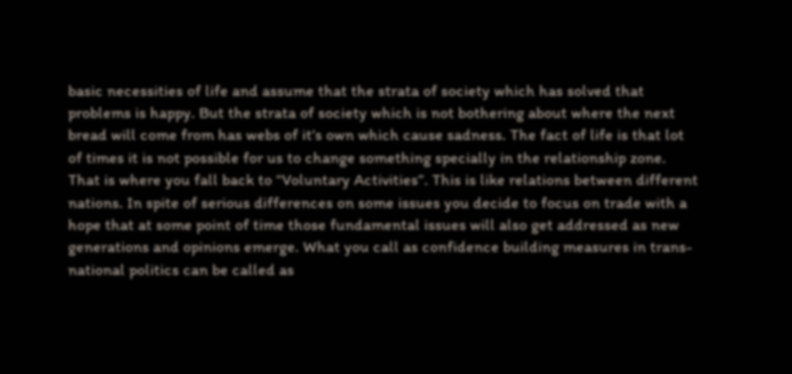basic necessities of life and assume that the strata of society which has solved that problems is happy. But the strata of society which is not bothering about where the next bread will come from has webs of it’s own which cause sadness. The fact of life is that lot of times it is not possible for us to change something specially in the relationship zone. That is where you fall back to “Voluntary Activities”. This is like relations between different nations. In spite of serious differences on some issues you decide to focus on trade with a hope that at some point of time those fundamental issues will also get addressed as new generations and opinions emerge. What you call as confidence building measures in trans-national politics can be called as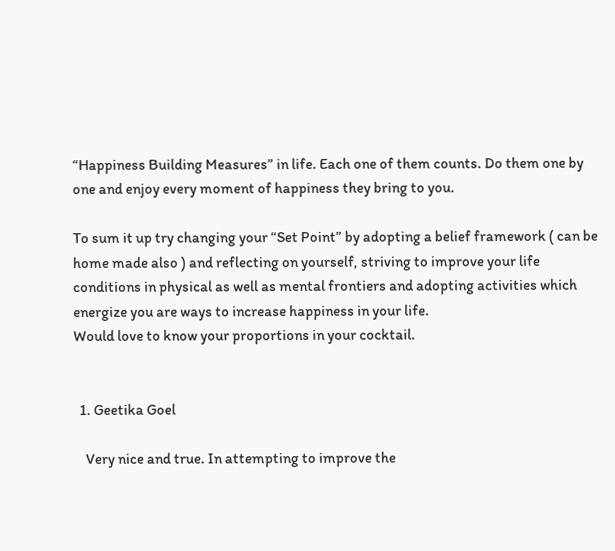“Happiness Building Measures” in life. Each one of them counts. Do them one by one and enjoy every moment of happiness they bring to you.

To sum it up try changing your “Set Point” by adopting a belief framework ( can be home made also ) and reflecting on yourself, striving to improve your life conditions in physical as well as mental frontiers and adopting activities which energize you are ways to increase happiness in your life.
Would love to know your proportions in your cocktail.


  1. Geetika Goel

    Very nice and true. In attempting to improve the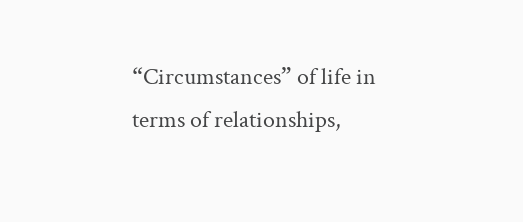“Circumstances” of life in terms of relationships,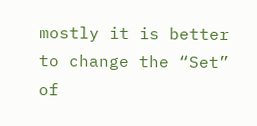mostly it is better to change the “Set” of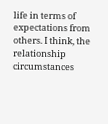life in terms of expectations from others. I think, the relationship circumstances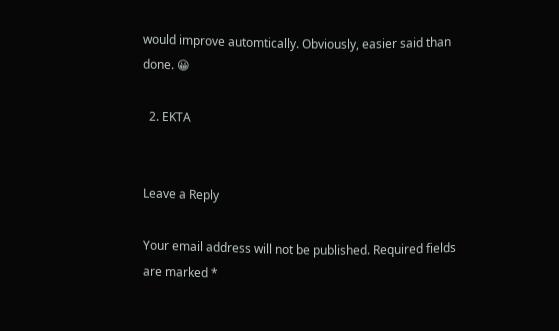would improve automtically. Obviously, easier said than done. 😀

  2. EKTA


Leave a Reply

Your email address will not be published. Required fields are marked *